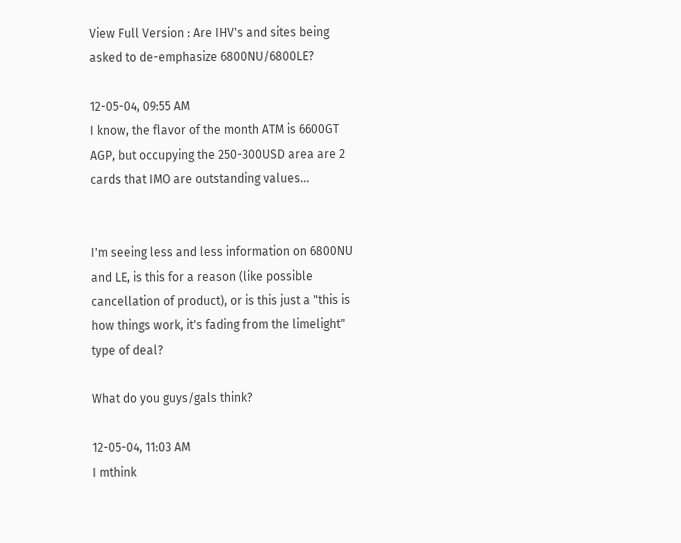View Full Version : Are IHV's and sites being asked to de-emphasize 6800NU/6800LE?

12-05-04, 09:55 AM
I know, the flavor of the month ATM is 6600GT AGP, but occupying the 250-300USD area are 2 cards that IMO are outstanding values...


I'm seeing less and less information on 6800NU and LE, is this for a reason (like possible cancellation of product), or is this just a "this is how things work, it's fading from the limelight" type of deal?

What do you guys/gals think?

12-05-04, 11:03 AM
I mthink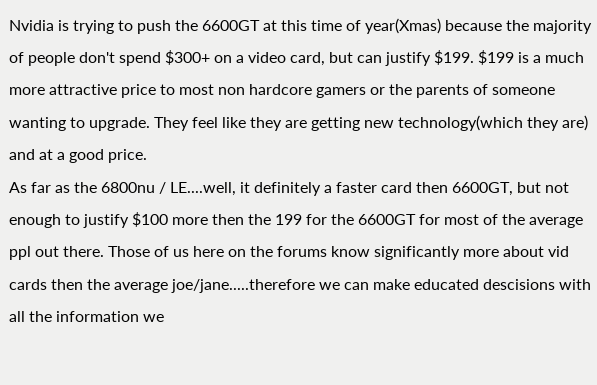Nvidia is trying to push the 6600GT at this time of year(Xmas) because the majority of people don't spend $300+ on a video card, but can justify $199. $199 is a much more attractive price to most non hardcore gamers or the parents of someone wanting to upgrade. They feel like they are getting new technology(which they are) and at a good price.
As far as the 6800nu / LE....well, it definitely a faster card then 6600GT, but not enough to justify $100 more then the 199 for the 6600GT for most of the average ppl out there. Those of us here on the forums know significantly more about vid cards then the average joe/jane.....therefore we can make educated descisions with all the information we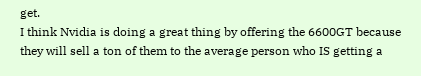get.
I think Nvidia is doing a great thing by offering the 6600GT because they will sell a ton of them to the average person who IS getting a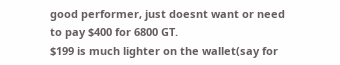good performer, just doesnt want or need to pay $400 for 6800 GT.
$199 is much lighter on the wallet(say for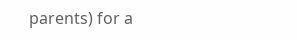parents) for a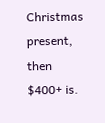Christmas present, then $400+ is.